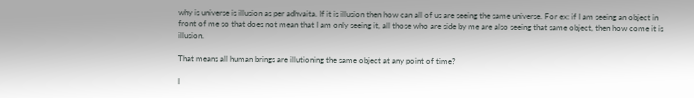why is universe is illusion as per adhvaita. If it is illusion then how can all of us are seeing the same universe. For ex: if I am seeing an object in front of me so that does not mean that I am only seeing it, all those who are side by me are also seeing that same object, then how come it is illusion.

That means all human brings are illutioning the same object at any point of time?

I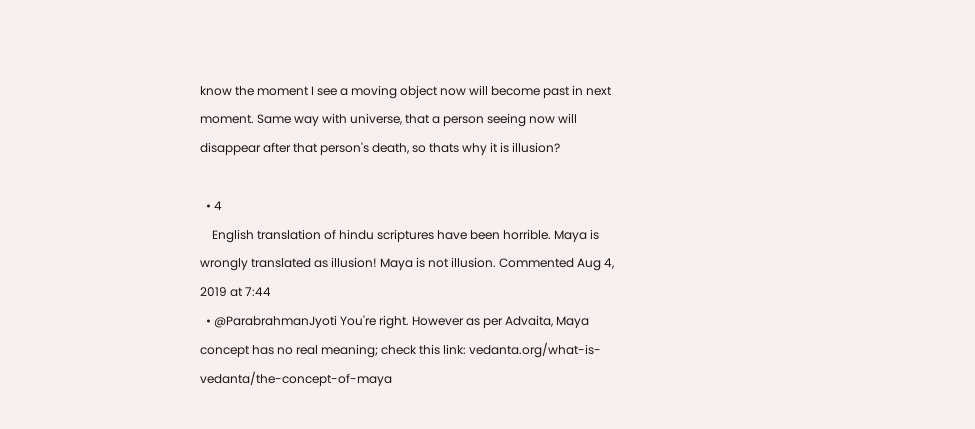know the moment I see a moving object now will become past in next moment. Same way with universe, that a person seeing now will disappear after that person's death, so thats why it is illusion?

  • 4
    English translation of hindu scriptures have been horrible. Maya is wrongly translated as illusion! Maya is not illusion. Commented Aug 4, 2019 at 7:44
  • @ParabrahmanJyoti You're right. However as per Advaita, Maya concept has no real meaning; check this link: vedanta.org/what-is-vedanta/the-concept-of-maya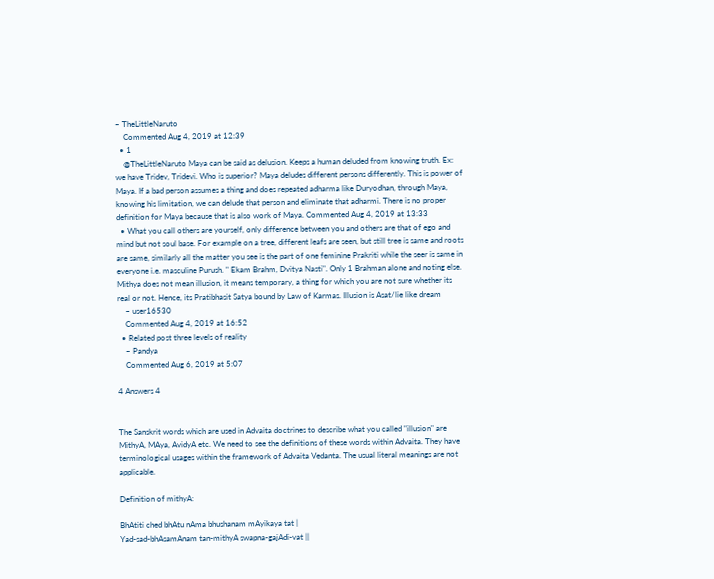– TheLittleNaruto
    Commented Aug 4, 2019 at 12:39
  • 1
    @TheLittleNaruto Maya can be said as delusion. Keeps a human deluded from knowing truth. Ex: we have Tridev, Tridevi. Who is superior? Maya deludes different persons differently. This is power of Maya. If a bad person assumes a thing and does repeated adharma like Duryodhan, through Maya, knowing his limitation, we can delude that person and eliminate that adharmi. There is no proper definition for Maya because that is also work of Maya. Commented Aug 4, 2019 at 13:33
  • What you call others are yourself, only difference between you and others are that of ego and mind but not soul base. For example on a tree, different leafs are seen, but still tree is same and roots are same, similarly all the matter you see is the part of one feminine Prakriti while the seer is same in everyone i.e. masculine Purush. " Ekam Brahm, Dvitya Nasti". Only 1 Brahman alone and noting else. Mithya does not mean illusion, it means temporary, a thing for which you are not sure whether its real or not. Hence, its Pratibhasit Satya bound by Law of Karmas. Illusion is Asat/lie like dream
    – user16530
    Commented Aug 4, 2019 at 16:52
  • Related post three levels of reality
    – Pandya
    Commented Aug 6, 2019 at 5:07

4 Answers 4


The Sanskrit words which are used in Advaita doctrines to describe what you called "illusion" are MithyA, MAya, AvidyA etc. We need to see the definitions of these words within Advaita. They have terminological usages within the framework of Advaita Vedanta. The usual literal meanings are not applicable.

Definition of mithyA:

BhAtiti ched bhAtu nAma bhushanam mAyikaya tat |
Yad-sad-bhAsamAnam tan-mithyA swapna-gajAdi-vat ||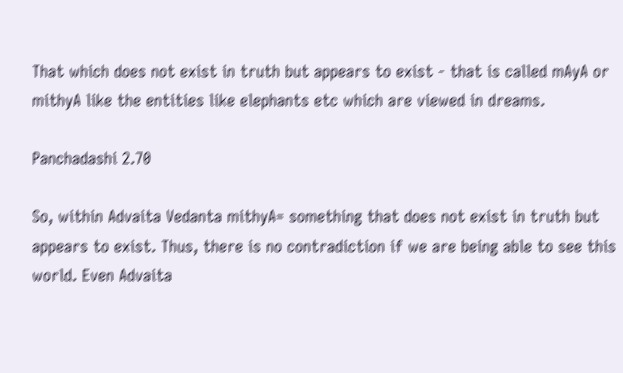That which does not exist in truth but appears to exist - that is called mAyA or mithyA like the entities like elephants etc which are viewed in dreams.

Panchadashi 2.70

So, within Advaita Vedanta mithyA= something that does not exist in truth but appears to exist. Thus, there is no contradiction if we are being able to see this world. Even Advaita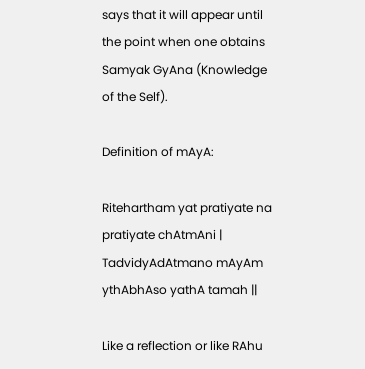says that it will appear until the point when one obtains Samyak GyAna (Knowledge of the Self).

Definition of mAyA:

Ritehartham yat pratiyate na pratiyate chAtmAni |
TadvidyAdAtmano mAyAm ythAbhAso yathA tamah ||

Like a reflection or like RAhu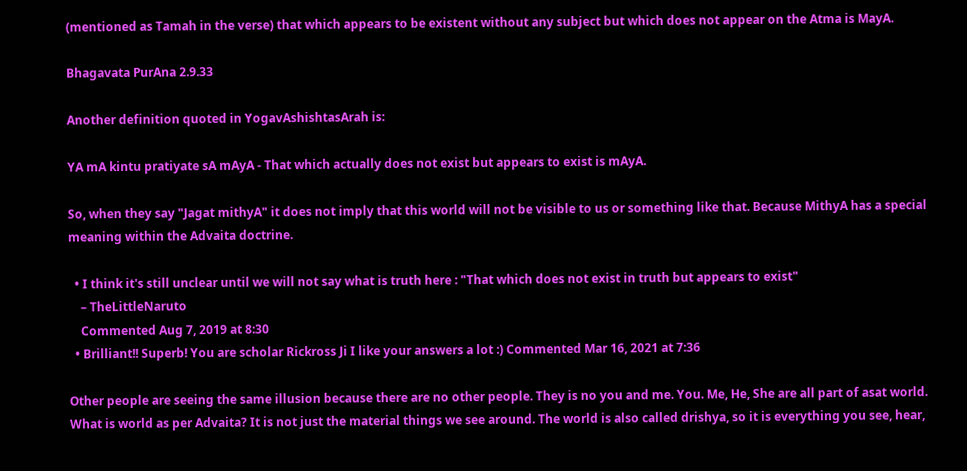(mentioned as Tamah in the verse) that which appears to be existent without any subject but which does not appear on the Atma is MayA.

Bhagavata PurAna 2.9.33

Another definition quoted in YogavAshishtasArah is:

YA mA kintu pratiyate sA mAyA - That which actually does not exist but appears to exist is mAyA.

So, when they say "Jagat mithyA" it does not imply that this world will not be visible to us or something like that. Because MithyA has a special meaning within the Advaita doctrine.

  • I think it's still unclear until we will not say what is truth here : "That which does not exist in truth but appears to exist"
    – TheLittleNaruto
    Commented Aug 7, 2019 at 8:30
  • Brilliant!! Superb! You are scholar Rickross Ji I like your answers a lot :) Commented Mar 16, 2021 at 7:36

Other people are seeing the same illusion because there are no other people. They is no you and me. You. Me, He, She are all part of asat world. What is world as per Advaita? It is not just the material things we see around. The world is also called drishya, so it is everything you see, hear,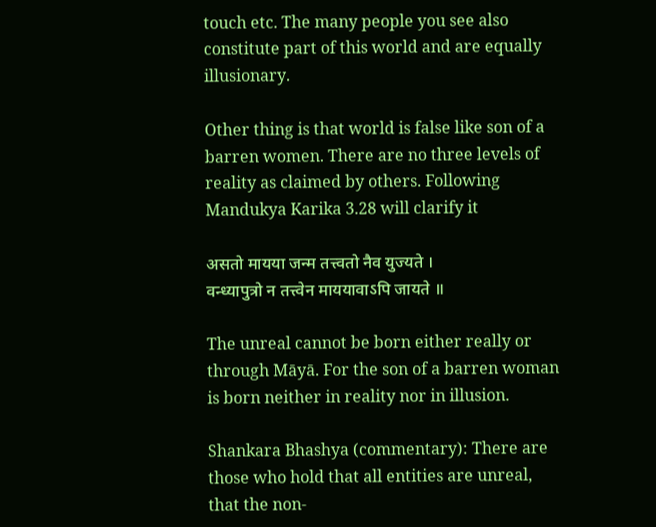touch etc. The many people you see also constitute part of this world and are equally illusionary.

Other thing is that world is false like son of a barren women. There are no three levels of reality as claimed by others. Following Mandukya Karika 3.28 will clarify it

असतो मायया जन्म तत्त्वतो नैव युज्यते ।
वन्ध्यापुत्रो न तत्त्वेन माययावाऽपि जायते ॥

The unreal cannot be born either really or through Māyā. For the son of a barren woman is born neither in reality nor in illusion.

Shankara Bhashya (commentary): There are those who hold that all entities are unreal, that the non-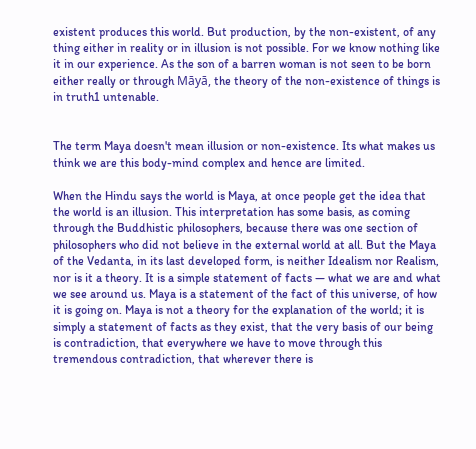existent produces this world. But production, by the non-existent, of any thing either in reality or in illusion is not possible. For we know nothing like it in our experience. As the son of a barren woman is not seen to be born either really or through Māyā, the theory of the non-existence of things is in truth1 untenable.


The term Maya doesn't mean illusion or non-existence. Its what makes us think we are this body-mind complex and hence are limited.

When the Hindu says the world is Maya, at once people get the idea that the world is an illusion. This interpretation has some basis, as coming through the Buddhistic philosophers, because there was one section of philosophers who did not believe in the external world at all. But the Maya of the Vedanta, in its last developed form, is neither Idealism nor Realism, nor is it a theory. It is a simple statement of facts — what we are and what we see around us. Maya is a statement of the fact of this universe, of how it is going on. Maya is not a theory for the explanation of the world; it is simply a statement of facts as they exist, that the very basis of our being is contradiction, that everywhere we have to move through this tremendous contradiction, that wherever there is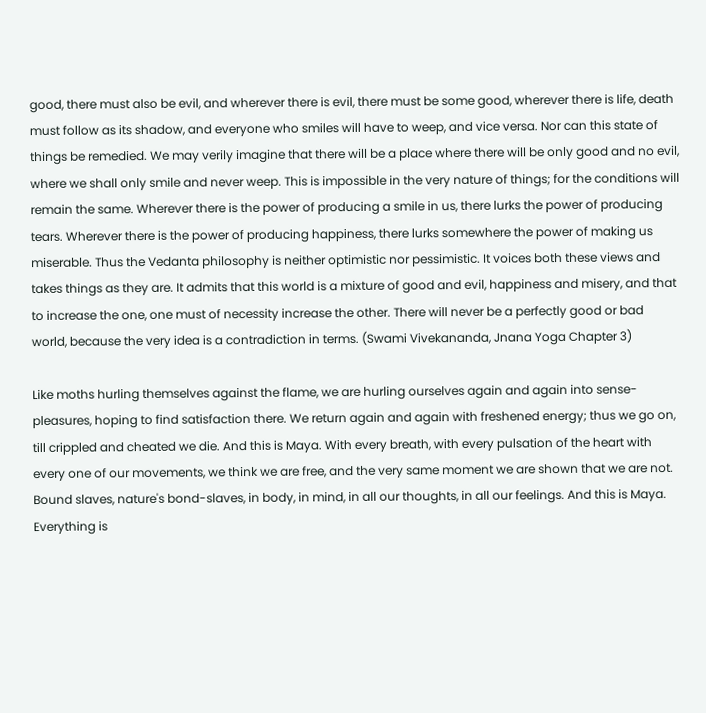good, there must also be evil, and wherever there is evil, there must be some good, wherever there is life, death must follow as its shadow, and everyone who smiles will have to weep, and vice versa. Nor can this state of things be remedied. We may verily imagine that there will be a place where there will be only good and no evil, where we shall only smile and never weep. This is impossible in the very nature of things; for the conditions will remain the same. Wherever there is the power of producing a smile in us, there lurks the power of producing tears. Wherever there is the power of producing happiness, there lurks somewhere the power of making us miserable. Thus the Vedanta philosophy is neither optimistic nor pessimistic. It voices both these views and takes things as they are. It admits that this world is a mixture of good and evil, happiness and misery, and that to increase the one, one must of necessity increase the other. There will never be a perfectly good or bad world, because the very idea is a contradiction in terms. (Swami Vivekananda, Jnana Yoga Chapter 3)

Like moths hurling themselves against the flame, we are hurling ourselves again and again into sense-pleasures, hoping to find satisfaction there. We return again and again with freshened energy; thus we go on, till crippled and cheated we die. And this is Maya. With every breath, with every pulsation of the heart with every one of our movements, we think we are free, and the very same moment we are shown that we are not. Bound slaves, nature's bond-slaves, in body, in mind, in all our thoughts, in all our feelings. And this is Maya. Everything is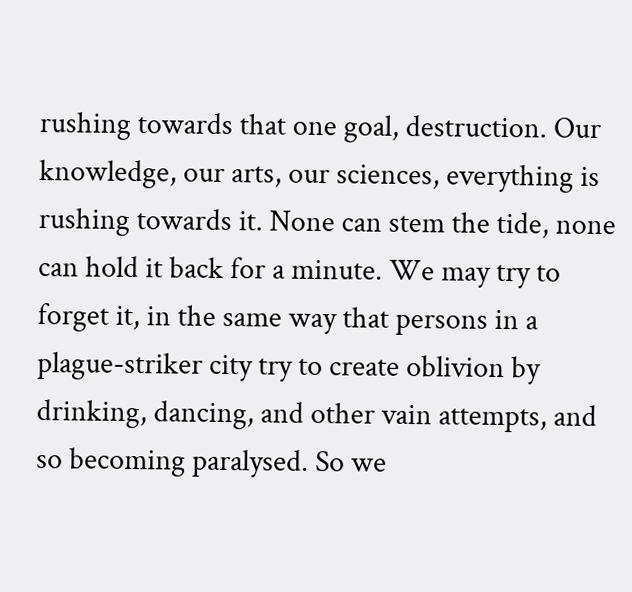rushing towards that one goal, destruction. Our knowledge, our arts, our sciences, everything is rushing towards it. None can stem the tide, none can hold it back for a minute. We may try to forget it, in the same way that persons in a plague-striker city try to create oblivion by drinking, dancing, and other vain attempts, and so becoming paralysed. So we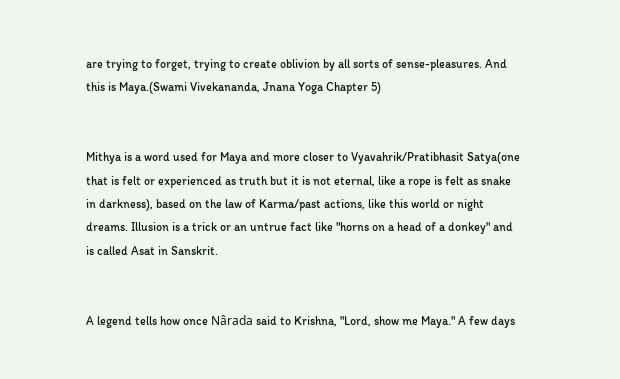are trying to forget, trying to create oblivion by all sorts of sense-pleasures. And this is Maya.(Swami Vivekananda, Jnana Yoga Chapter 5)


Mithya is a word used for Maya and more closer to Vyavahrik/Pratibhasit Satya(one that is felt or experienced as truth but it is not eternal, like a rope is felt as snake in darkness), based on the law of Karma/past actions, like this world or night dreams. Illusion is a trick or an untrue fact like "horns on a head of a donkey" and is called Asat in Sanskrit.


A legend tells how once Nârada said to Krishna, "Lord, show me Maya." A few days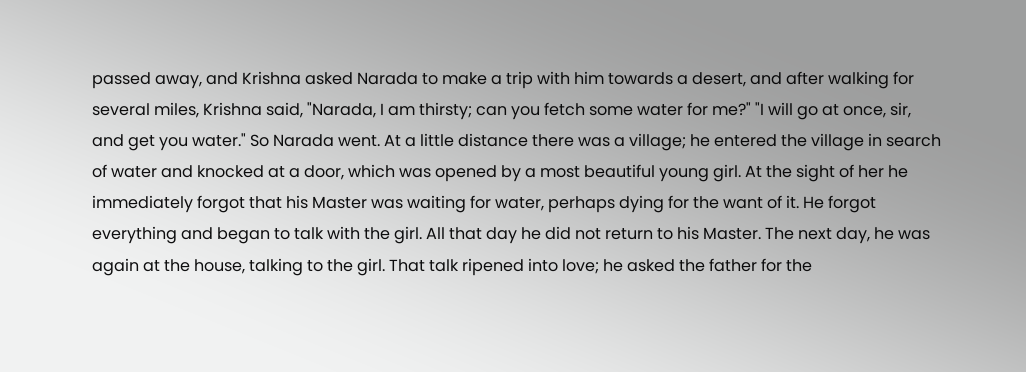passed away, and Krishna asked Narada to make a trip with him towards a desert, and after walking for several miles, Krishna said, "Narada, I am thirsty; can you fetch some water for me?" "I will go at once, sir, and get you water." So Narada went. At a little distance there was a village; he entered the village in search of water and knocked at a door, which was opened by a most beautiful young girl. At the sight of her he immediately forgot that his Master was waiting for water, perhaps dying for the want of it. He forgot everything and began to talk with the girl. All that day he did not return to his Master. The next day, he was again at the house, talking to the girl. That talk ripened into love; he asked the father for the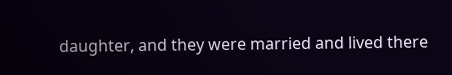daughter, and they were married and lived there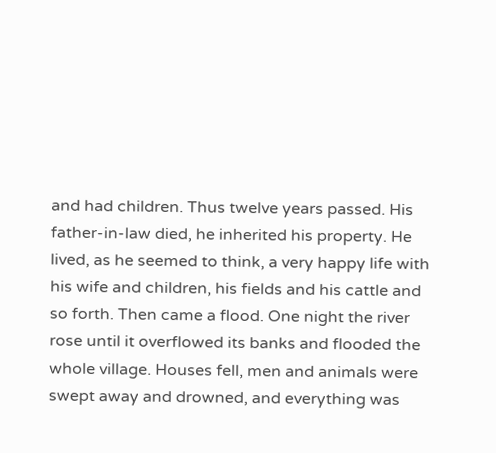and had children. Thus twelve years passed. His father-in-law died, he inherited his property. He lived, as he seemed to think, a very happy life with his wife and children, his fields and his cattle and so forth. Then came a flood. One night the river rose until it overflowed its banks and flooded the whole village. Houses fell, men and animals were swept away and drowned, and everything was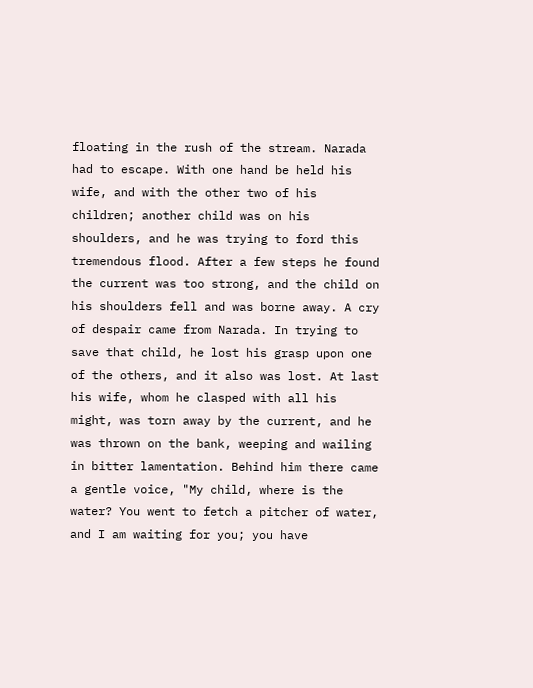floating in the rush of the stream. Narada had to escape. With one hand be held his wife, and with the other two of his children; another child was on his shoulders, and he was trying to ford this tremendous flood. After a few steps he found the current was too strong, and the child on his shoulders fell and was borne away. A cry of despair came from Narada. In trying to save that child, he lost his grasp upon one of the others, and it also was lost. At last his wife, whom he clasped with all his might, was torn away by the current, and he was thrown on the bank, weeping and wailing in bitter lamentation. Behind him there came a gentle voice, "My child, where is the water? You went to fetch a pitcher of water, and I am waiting for you; you have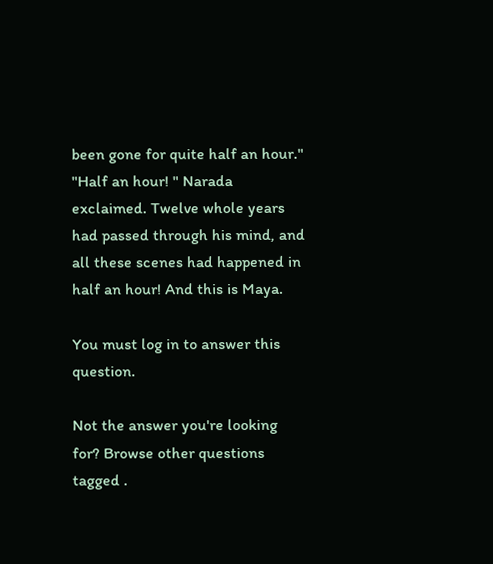been gone for quite half an hour." "Half an hour! " Narada exclaimed. Twelve whole years had passed through his mind, and all these scenes had happened in half an hour! And this is Maya.

You must log in to answer this question.

Not the answer you're looking for? Browse other questions tagged .